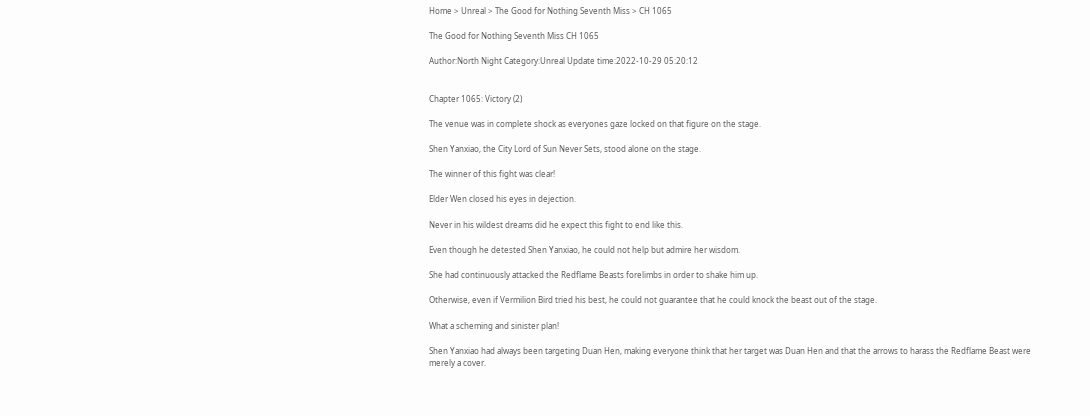Home > Unreal > The Good for Nothing Seventh Miss > CH 1065

The Good for Nothing Seventh Miss CH 1065

Author:North Night Category:Unreal Update time:2022-10-29 05:20:12


Chapter 1065: Victory (2)

The venue was in complete shock as everyones gaze locked on that figure on the stage.

Shen Yanxiao, the City Lord of Sun Never Sets, stood alone on the stage.

The winner of this fight was clear!

Elder Wen closed his eyes in dejection.

Never in his wildest dreams did he expect this fight to end like this.

Even though he detested Shen Yanxiao, he could not help but admire her wisdom.

She had continuously attacked the Redflame Beasts forelimbs in order to shake him up.

Otherwise, even if Vermilion Bird tried his best, he could not guarantee that he could knock the beast out of the stage.

What a scheming and sinister plan!

Shen Yanxiao had always been targeting Duan Hen, making everyone think that her target was Duan Hen and that the arrows to harass the Redflame Beast were merely a cover.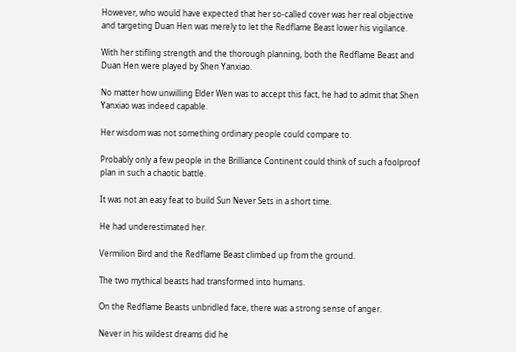However, who would have expected that her so-called cover was her real objective and targeting Duan Hen was merely to let the Redflame Beast lower his vigilance.

With her stifling strength and the thorough planning, both the Redflame Beast and Duan Hen were played by Shen Yanxiao.

No matter how unwilling Elder Wen was to accept this fact, he had to admit that Shen Yanxiao was indeed capable.

Her wisdom was not something ordinary people could compare to.

Probably only a few people in the Brilliance Continent could think of such a foolproof plan in such a chaotic battle.

It was not an easy feat to build Sun Never Sets in a short time.

He had underestimated her.

Vermilion Bird and the Redflame Beast climbed up from the ground.

The two mythical beasts had transformed into humans.

On the Redflame Beasts unbridled face, there was a strong sense of anger.

Never in his wildest dreams did he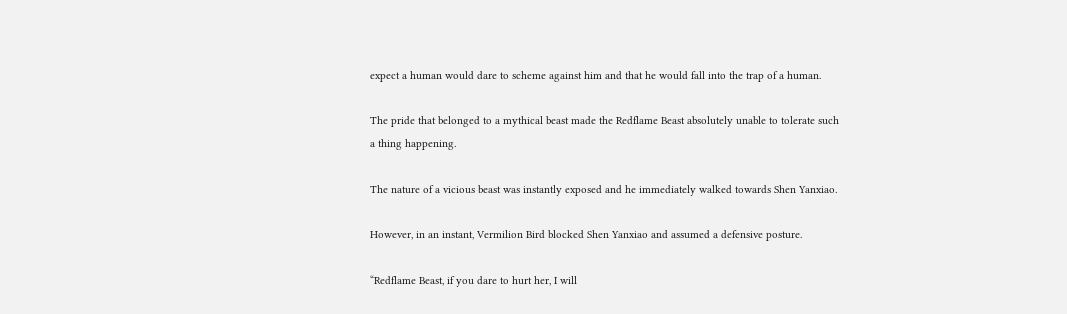expect a human would dare to scheme against him and that he would fall into the trap of a human.

The pride that belonged to a mythical beast made the Redflame Beast absolutely unable to tolerate such a thing happening.

The nature of a vicious beast was instantly exposed and he immediately walked towards Shen Yanxiao.

However, in an instant, Vermilion Bird blocked Shen Yanxiao and assumed a defensive posture.

“Redflame Beast, if you dare to hurt her, I will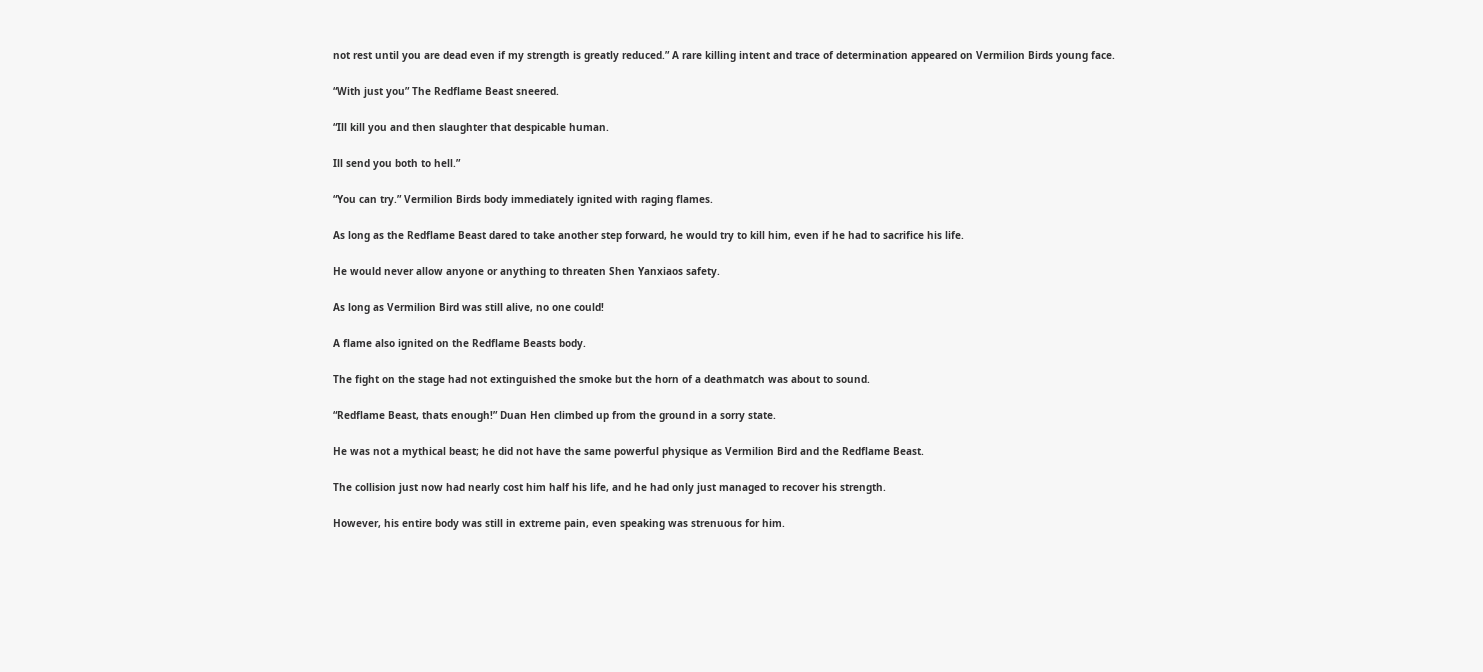not rest until you are dead even if my strength is greatly reduced.” A rare killing intent and trace of determination appeared on Vermilion Birds young face.

“With just you” The Redflame Beast sneered.

“Ill kill you and then slaughter that despicable human.

Ill send you both to hell.”

“You can try.” Vermilion Birds body immediately ignited with raging flames.

As long as the Redflame Beast dared to take another step forward, he would try to kill him, even if he had to sacrifice his life.

He would never allow anyone or anything to threaten Shen Yanxiaos safety.

As long as Vermilion Bird was still alive, no one could!

A flame also ignited on the Redflame Beasts body.

The fight on the stage had not extinguished the smoke but the horn of a deathmatch was about to sound.

“Redflame Beast, thats enough!” Duan Hen climbed up from the ground in a sorry state.

He was not a mythical beast; he did not have the same powerful physique as Vermilion Bird and the Redflame Beast.

The collision just now had nearly cost him half his life, and he had only just managed to recover his strength.

However, his entire body was still in extreme pain, even speaking was strenuous for him.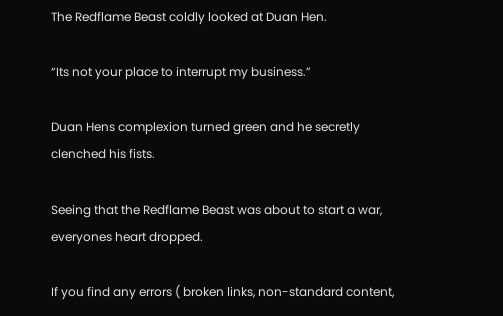The Redflame Beast coldly looked at Duan Hen.

“Its not your place to interrupt my business.”

Duan Hens complexion turned green and he secretly clenched his fists.

Seeing that the Redflame Beast was about to start a war, everyones heart dropped.

If you find any errors ( broken links, non-standard content,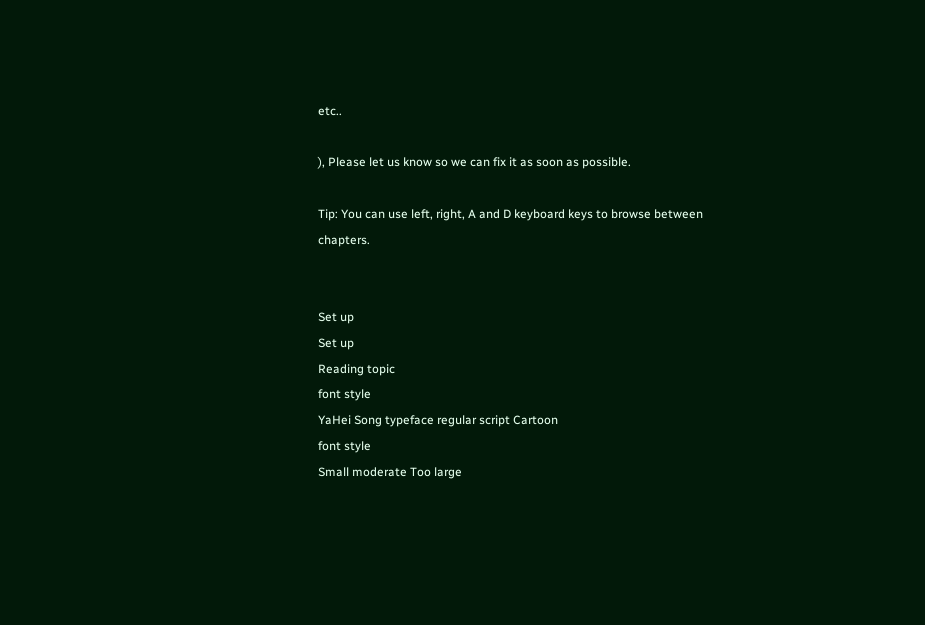etc..

), Please let us know so we can fix it as soon as possible.

Tip: You can use left, right, A and D keyboard keys to browse between chapters.


Set up
Set up
Reading topic
font style
YaHei Song typeface regular script Cartoon
font style
Small moderate Too large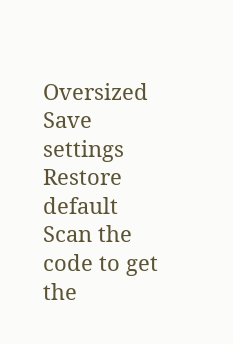Oversized
Save settings
Restore default
Scan the code to get the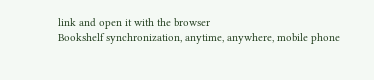link and open it with the browser
Bookshelf synchronization, anytime, anywhere, mobile phone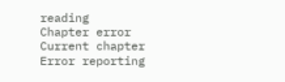reading
Chapter error
Current chapter
Error reporting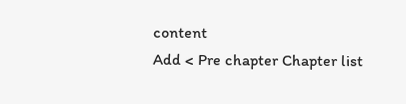content
Add < Pre chapter Chapter list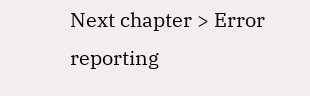Next chapter > Error reporting